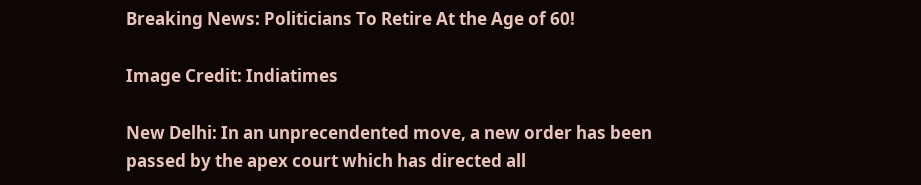Breaking News: Politicians To Retire At the Age of 60!

Image Credit: Indiatimes

New Delhi: In an unprecendented move, a new order has been passed by the apex court which has directed all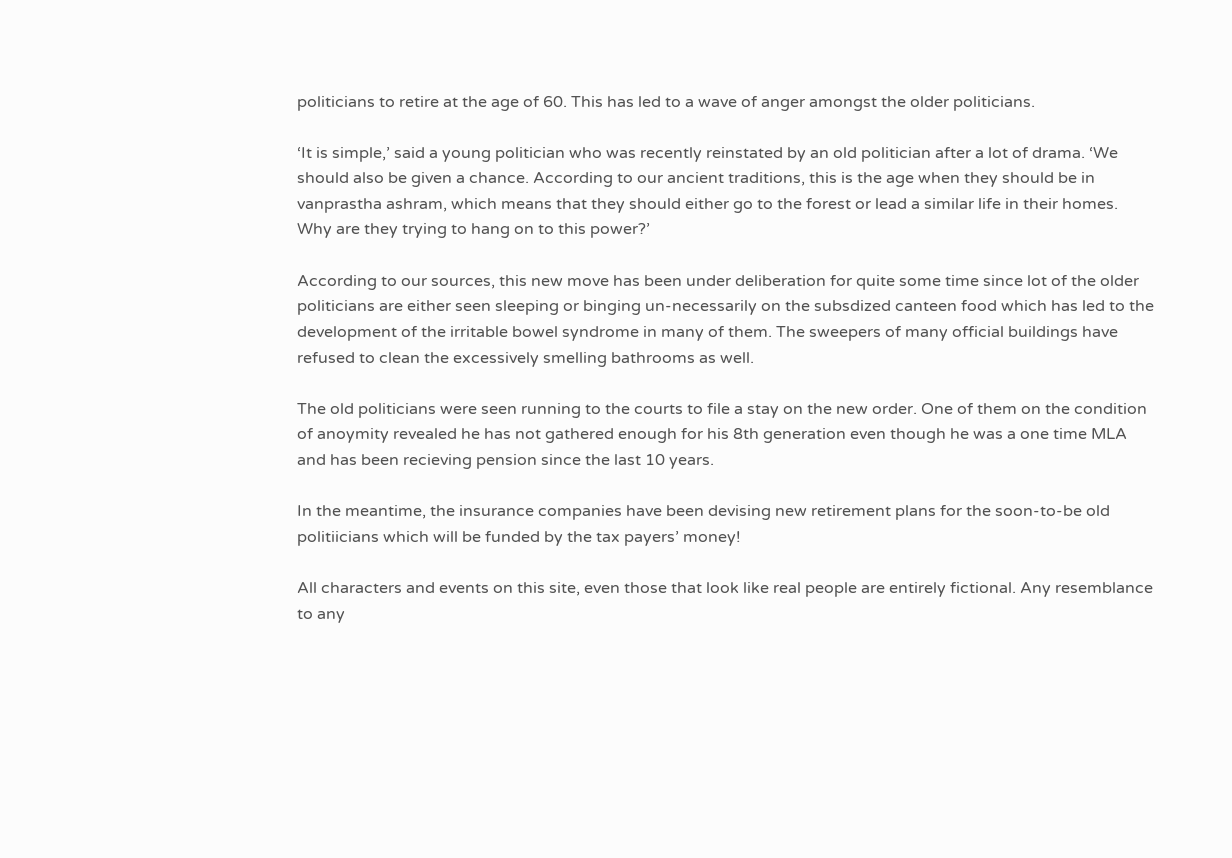politicians to retire at the age of 60. This has led to a wave of anger amongst the older politicians.

‘It is simple,’ said a young politician who was recently reinstated by an old politician after a lot of drama. ‘We should also be given a chance. According to our ancient traditions, this is the age when they should be in vanprastha ashram, which means that they should either go to the forest or lead a similar life in their homes. Why are they trying to hang on to this power?’

According to our sources, this new move has been under deliberation for quite some time since lot of the older politicians are either seen sleeping or binging un-necessarily on the subsdized canteen food which has led to the development of the irritable bowel syndrome in many of them. The sweepers of many official buildings have refused to clean the excessively smelling bathrooms as well.

The old politicians were seen running to the courts to file a stay on the new order. One of them on the condition of anoymity revealed he has not gathered enough for his 8th generation even though he was a one time MLA and has been recieving pension since the last 10 years.

In the meantime, the insurance companies have been devising new retirement plans for the soon-to-be old politiicians which will be funded by the tax payers’ money!

All characters and events on this site, even those that look like real people are entirely fictional. Any resemblance to any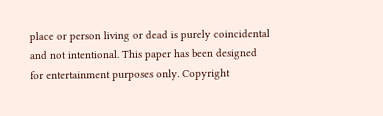place or person living or dead is purely coincidental and not intentional. This paper has been designed for entertainment purposes only. Copyright